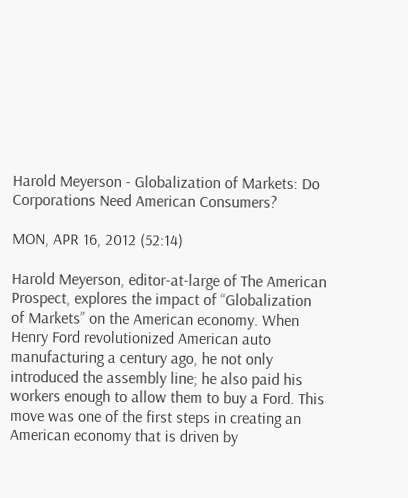Harold Meyerson - Globalization of Markets: Do Corporations Need American Consumers?

MON, APR 16, 2012 (52:14)

Harold Meyerson, editor-at-large of The American Prospect, explores the impact of “Globalization of Markets” on the American economy. When Henry Ford revolutionized American auto manufacturing a century ago, he not only introduced the assembly line; he also paid his workers enough to allow them to buy a Ford. This move was one of the first steps in creating an American economy that is driven by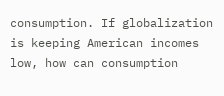consumption. If globalization is keeping American incomes low, how can consumption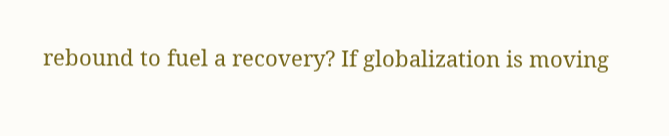rebound to fuel a recovery? If globalization is moving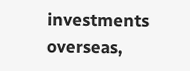investments overseas,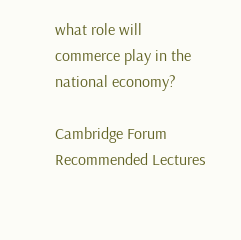what role will commerce play in the national economy?

Cambridge Forum
Recommended Lectures